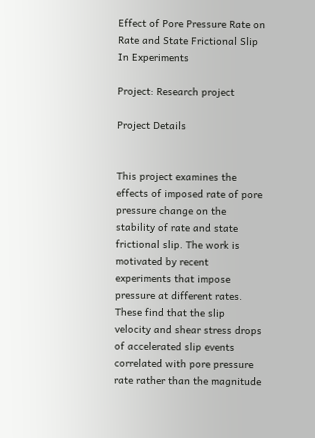Effect of Pore Pressure Rate on Rate and State Frictional Slip In Experiments

Project: Research project

Project Details


This project examines the effects of imposed rate of pore pressure change on the stability of rate and state frictional slip. The work is motivated by recent experiments that impose pressure at different rates. These find that the slip velocity and shear stress drops of accelerated slip events correlated with pore pressure rate rather than the magnitude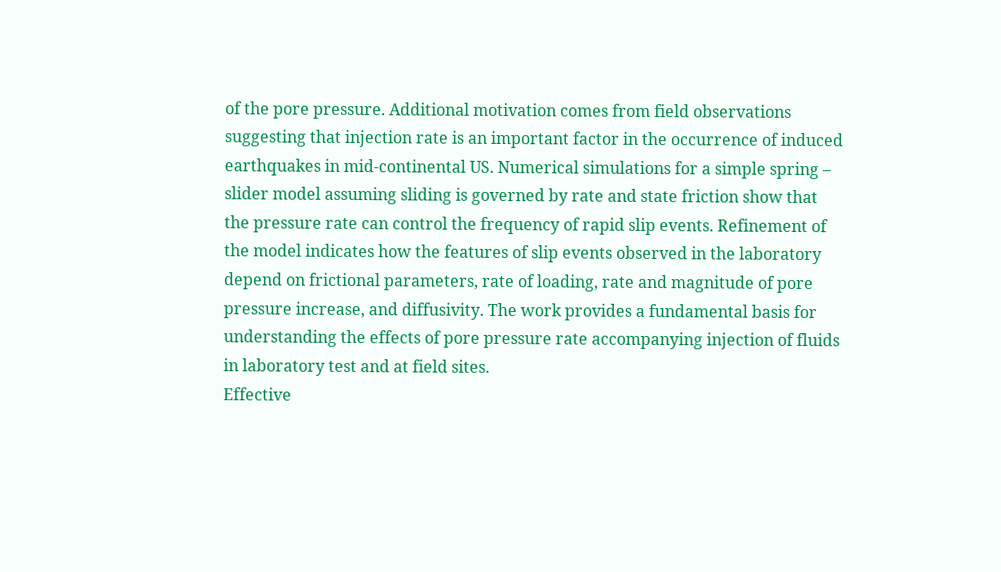of the pore pressure. Additional motivation comes from field observations suggesting that injection rate is an important factor in the occurrence of induced earthquakes in mid-continental US. Numerical simulations for a simple spring – slider model assuming sliding is governed by rate and state friction show that the pressure rate can control the frequency of rapid slip events. Refinement of the model indicates how the features of slip events observed in the laboratory depend on frictional parameters, rate of loading, rate and magnitude of pore pressure increase, and diffusivity. The work provides a fundamental basis for understanding the effects of pore pressure rate accompanying injection of fluids in laboratory test and at field sites.
Effective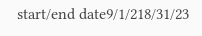start/end date9/1/218/31/23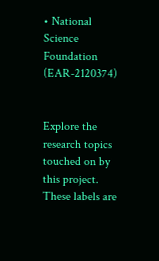• National Science Foundation (EAR-2120374)


Explore the research topics touched on by this project. These labels are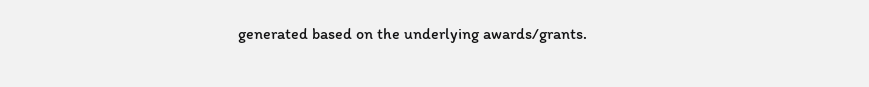generated based on the underlying awards/grants.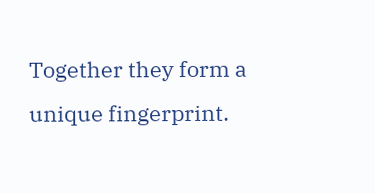Together they form a unique fingerprint.